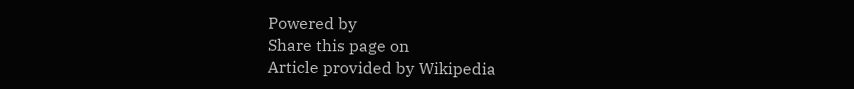Powered by
Share this page on
Article provided by Wikipedia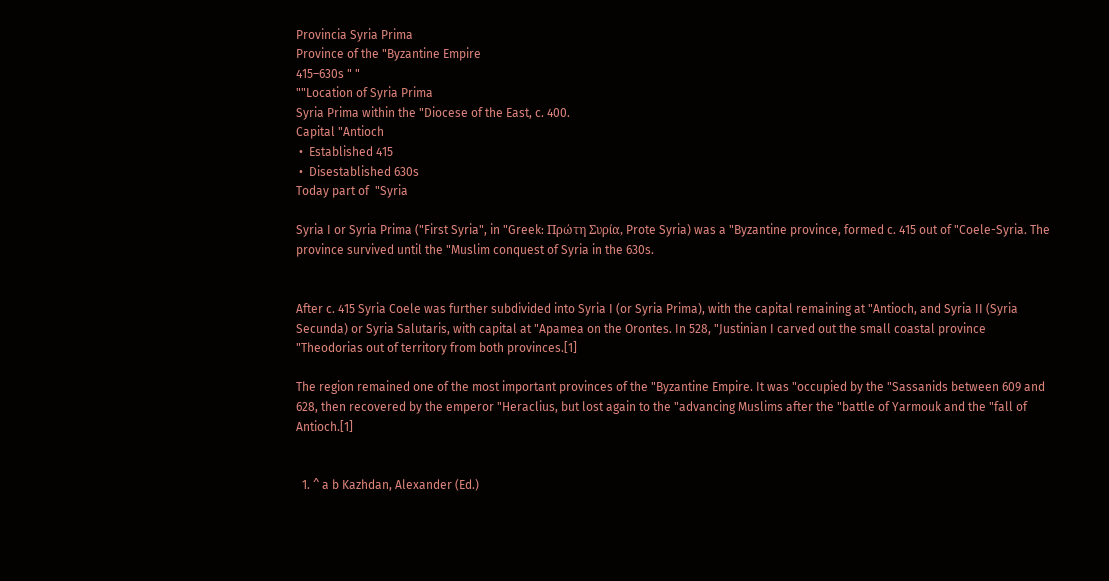Provincia Syria Prima
Province of the "Byzantine Empire
415–630s " "
""Location of Syria Prima
Syria Prima within the "Diocese of the East, c. 400.
Capital "Antioch
 •  Established 415
 •  Disestablished 630s
Today part of  "Syria

Syria I or Syria Prima ("First Syria", in "Greek: Πρώτη Συρία, Prote Syria) was a "Byzantine province, formed c. 415 out of "Coele-Syria. The province survived until the "Muslim conquest of Syria in the 630s.


After c. 415 Syria Coele was further subdivided into Syria I (or Syria Prima), with the capital remaining at "Antioch, and Syria II (Syria Secunda) or Syria Salutaris, with capital at "Apamea on the Orontes. In 528, "Justinian I carved out the small coastal province "Theodorias out of territory from both provinces.[1]

The region remained one of the most important provinces of the "Byzantine Empire. It was "occupied by the "Sassanids between 609 and 628, then recovered by the emperor "Heraclius, but lost again to the "advancing Muslims after the "battle of Yarmouk and the "fall of Antioch.[1]


  1. ^ a b Kazhdan, Alexander (Ed.)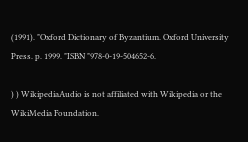(1991). "Oxford Dictionary of Byzantium. Oxford University Press. p. 1999. "ISBN "978-0-19-504652-6.

) ) WikipediaAudio is not affiliated with Wikipedia or the WikiMedia Foundation.